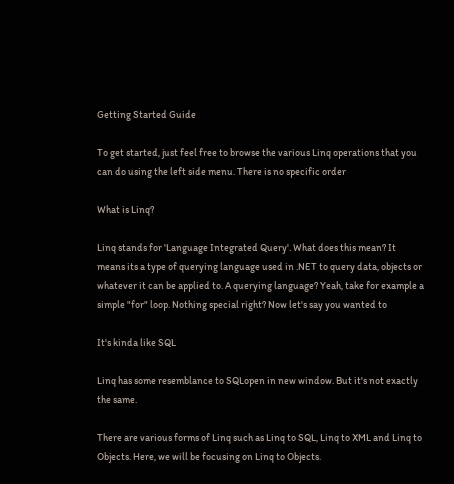Getting Started Guide

To get started, just feel free to browse the various Linq operations that you can do using the left side menu. There is no specific order

What is Linq?

Linq stands for 'Language Integrated Query'. What does this mean? It means its a type of querying language used in .NET to query data, objects or whatever it can be applied to. A querying language? Yeah, take for example a simple "for" loop. Nothing special right? Now let's say you wanted to

It's kinda like SQL

Linq has some resemblance to SQLopen in new window. But it's not exactly the same.

There are various forms of Linq such as Linq to SQL, Linq to XML and Linq to Objects. Here, we will be focusing on Linq to Objects.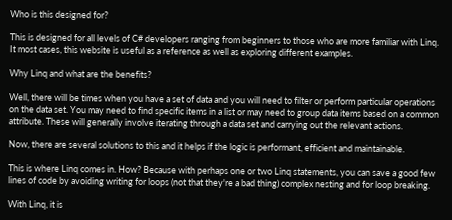Who is this designed for?

This is designed for all levels of C# developers ranging from beginners to those who are more familiar with Linq. It most cases, this website is useful as a reference as well as exploring different examples.

Why Linq and what are the benefits?

Well, there will be times when you have a set of data and you will need to filter or perform particular operations on the data set. You may need to find specific items in a list or may need to group data items based on a common attribute. These will generally involve iterating through a data set and carrying out the relevant actions.

Now, there are several solutions to this and it helps if the logic is performant, efficient and maintainable.

This is where Linq comes in. How? Because with perhaps one or two Linq statements, you can save a good few lines of code by avoiding writing for loops (not that they're a bad thing) complex nesting and for loop breaking.

With Linq, it is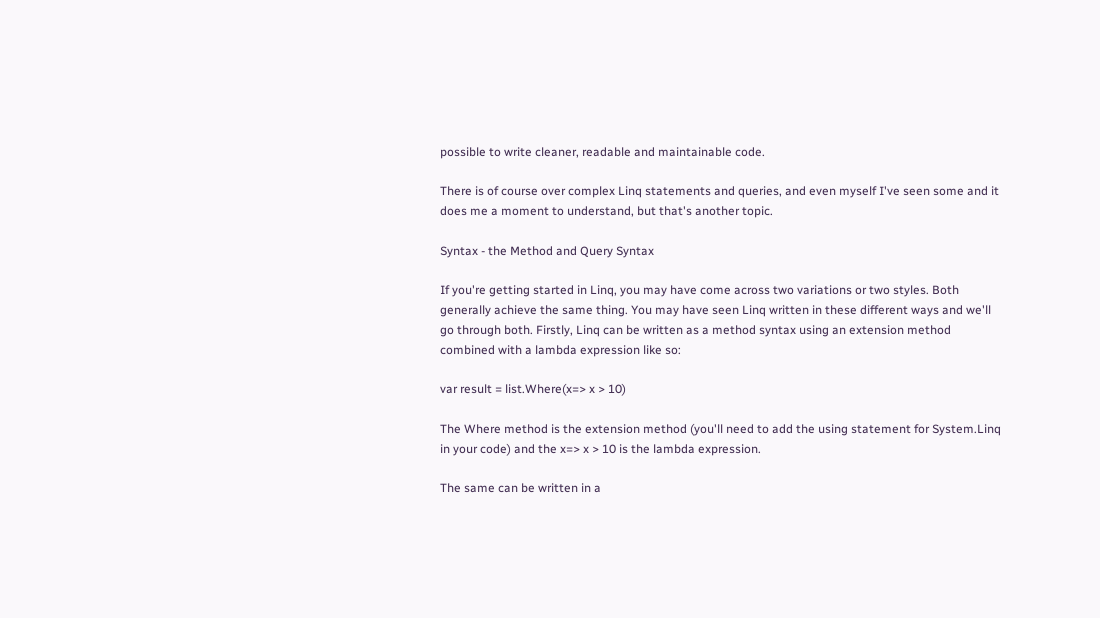possible to write cleaner, readable and maintainable code.

There is of course over complex Linq statements and queries, and even myself I've seen some and it does me a moment to understand, but that's another topic.

Syntax - the Method and Query Syntax

If you're getting started in Linq, you may have come across two variations or two styles. Both generally achieve the same thing. You may have seen Linq written in these different ways and we'll go through both. Firstly, Linq can be written as a method syntax using an extension method combined with a lambda expression like so:

var result = list.Where(x=> x > 10)

The Where method is the extension method (you'll need to add the using statement for System.Linq in your code) and the x=> x > 10 is the lambda expression.

The same can be written in a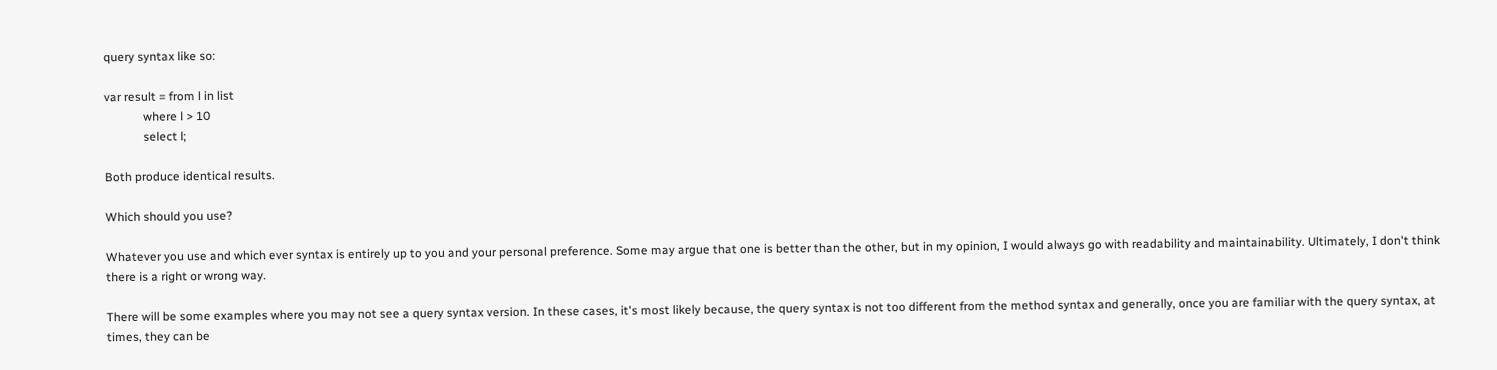query syntax like so:

var result = from l in list
             where l > 10
             select l;

Both produce identical results.

Which should you use?

Whatever you use and which ever syntax is entirely up to you and your personal preference. Some may argue that one is better than the other, but in my opinion, I would always go with readability and maintainability. Ultimately, I don't think there is a right or wrong way.

There will be some examples where you may not see a query syntax version. In these cases, it's most likely because, the query syntax is not too different from the method syntax and generally, once you are familiar with the query syntax, at times, they can be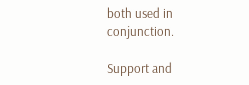both used in conjunction.

Support and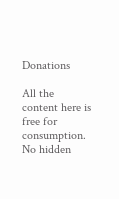Donations

All the content here is free for consumption. No hidden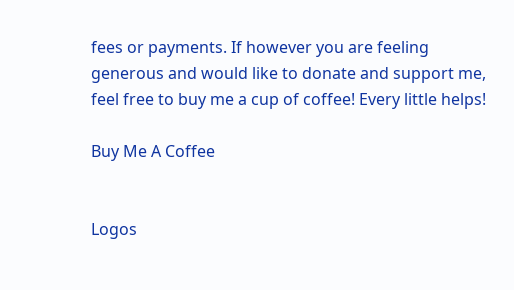fees or payments. If however you are feeling generous and would like to donate and support me, feel free to buy me a cup of coffee! Every little helps!

Buy Me A Coffee


Logos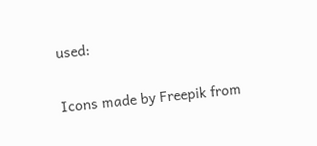used:

Icons made by Freepik from